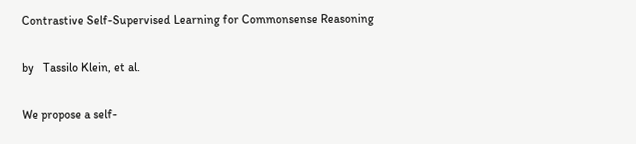Contrastive Self-Supervised Learning for Commonsense Reasoning

by   Tassilo Klein, et al.

We propose a self-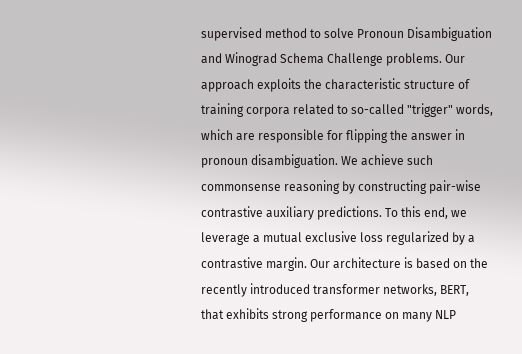supervised method to solve Pronoun Disambiguation and Winograd Schema Challenge problems. Our approach exploits the characteristic structure of training corpora related to so-called "trigger" words, which are responsible for flipping the answer in pronoun disambiguation. We achieve such commonsense reasoning by constructing pair-wise contrastive auxiliary predictions. To this end, we leverage a mutual exclusive loss regularized by a contrastive margin. Our architecture is based on the recently introduced transformer networks, BERT, that exhibits strong performance on many NLP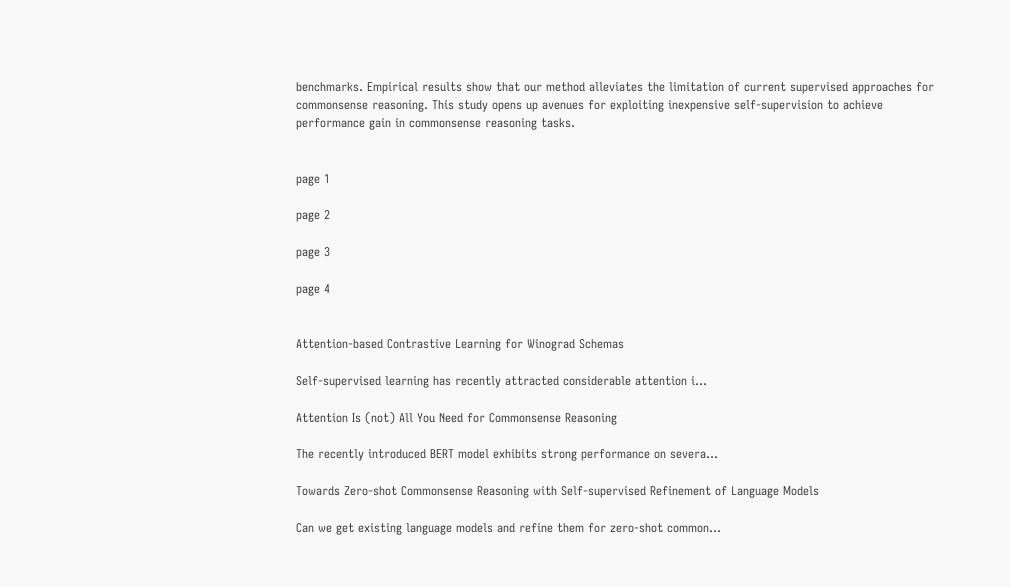benchmarks. Empirical results show that our method alleviates the limitation of current supervised approaches for commonsense reasoning. This study opens up avenues for exploiting inexpensive self-supervision to achieve performance gain in commonsense reasoning tasks.


page 1

page 2

page 3

page 4


Attention-based Contrastive Learning for Winograd Schemas

Self-supervised learning has recently attracted considerable attention i...

Attention Is (not) All You Need for Commonsense Reasoning

The recently introduced BERT model exhibits strong performance on severa...

Towards Zero-shot Commonsense Reasoning with Self-supervised Refinement of Language Models

Can we get existing language models and refine them for zero-shot common...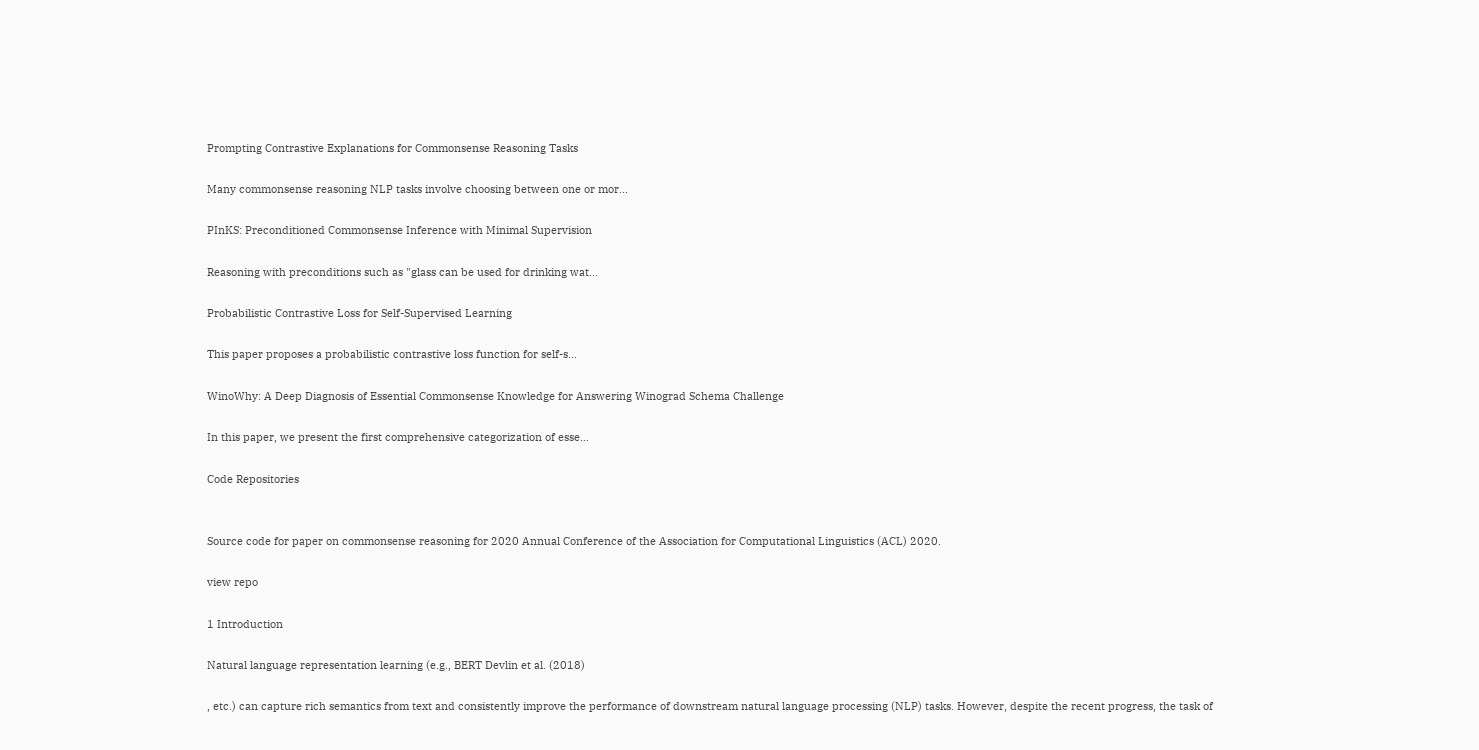Prompting Contrastive Explanations for Commonsense Reasoning Tasks

Many commonsense reasoning NLP tasks involve choosing between one or mor...

PInKS: Preconditioned Commonsense Inference with Minimal Supervision

Reasoning with preconditions such as "glass can be used for drinking wat...

Probabilistic Contrastive Loss for Self-Supervised Learning

This paper proposes a probabilistic contrastive loss function for self-s...

WinoWhy: A Deep Diagnosis of Essential Commonsense Knowledge for Answering Winograd Schema Challenge

In this paper, we present the first comprehensive categorization of esse...

Code Repositories


Source code for paper on commonsense reasoning for 2020 Annual Conference of the Association for Computational Linguistics (ACL) 2020.

view repo

1 Introduction

Natural language representation learning (e.g., BERT Devlin et al. (2018)

, etc.) can capture rich semantics from text and consistently improve the performance of downstream natural language processing (NLP) tasks. However, despite the recent progress, the task of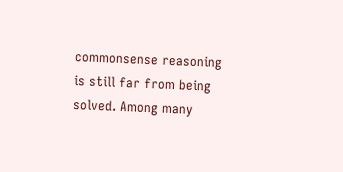commonsense reasoning is still far from being solved. Among many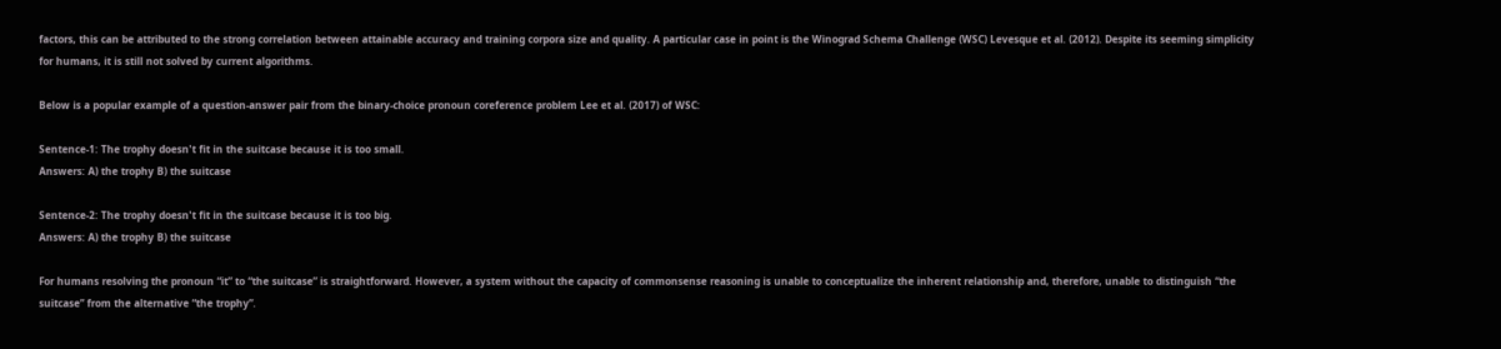factors, this can be attributed to the strong correlation between attainable accuracy and training corpora size and quality. A particular case in point is the Winograd Schema Challenge (WSC) Levesque et al. (2012). Despite its seeming simplicity for humans, it is still not solved by current algorithms.

Below is a popular example of a question-answer pair from the binary-choice pronoun coreference problem Lee et al. (2017) of WSC:

Sentence-1: The trophy doesn't fit in the suitcase because it is too small.
Answers: A) the trophy B) the suitcase

Sentence-2: The trophy doesn't fit in the suitcase because it is too big.
Answers: A) the trophy B) the suitcase

For humans resolving the pronoun “it” to “the suitcase” is straightforward. However, a system without the capacity of commonsense reasoning is unable to conceptualize the inherent relationship and, therefore, unable to distinguish “the suitcase” from the alternative “the trophy”.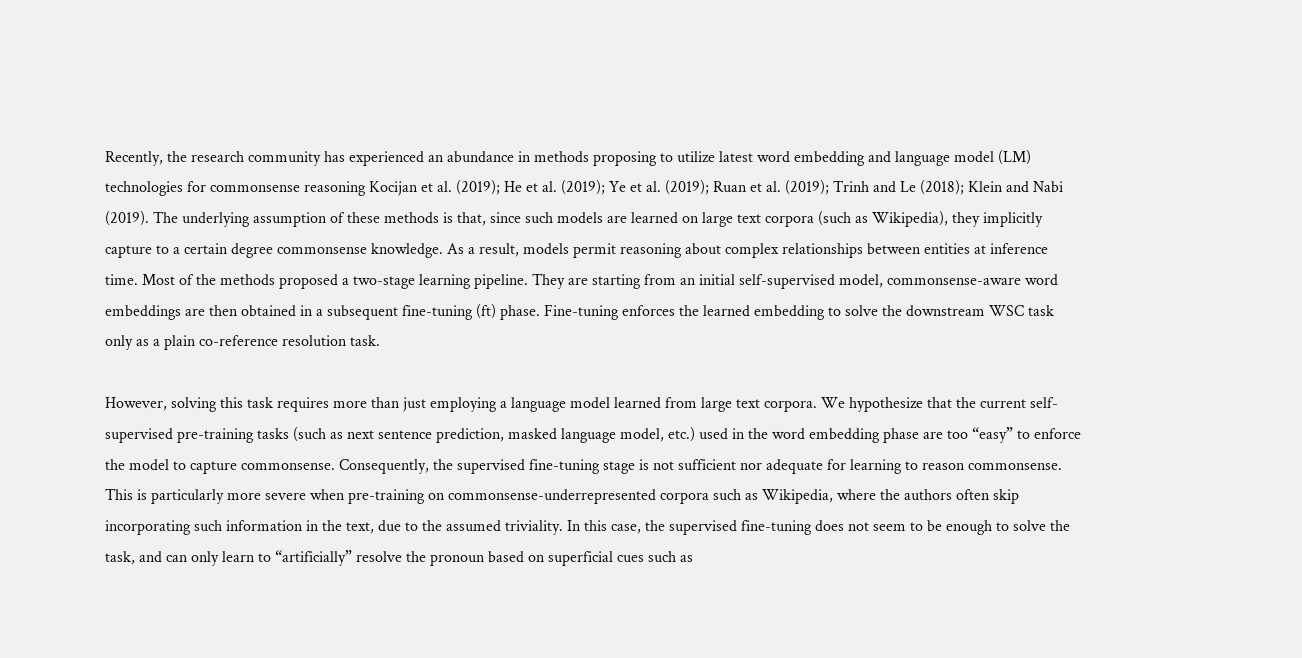Recently, the research community has experienced an abundance in methods proposing to utilize latest word embedding and language model (LM) technologies for commonsense reasoning Kocijan et al. (2019); He et al. (2019); Ye et al. (2019); Ruan et al. (2019); Trinh and Le (2018); Klein and Nabi (2019). The underlying assumption of these methods is that, since such models are learned on large text corpora (such as Wikipedia), they implicitly capture to a certain degree commonsense knowledge. As a result, models permit reasoning about complex relationships between entities at inference time. Most of the methods proposed a two-stage learning pipeline. They are starting from an initial self-supervised model, commonsense-aware word embeddings are then obtained in a subsequent fine-tuning (ft) phase. Fine-tuning enforces the learned embedding to solve the downstream WSC task only as a plain co-reference resolution task.

However, solving this task requires more than just employing a language model learned from large text corpora. We hypothesize that the current self-supervised pre-training tasks (such as next sentence prediction, masked language model, etc.) used in the word embedding phase are too “easy” to enforce the model to capture commonsense. Consequently, the supervised fine-tuning stage is not sufficient nor adequate for learning to reason commonsense. This is particularly more severe when pre-training on commonsense-underrepresented corpora such as Wikipedia, where the authors often skip incorporating such information in the text, due to the assumed triviality. In this case, the supervised fine-tuning does not seem to be enough to solve the task, and can only learn to “artificially” resolve the pronoun based on superficial cues such as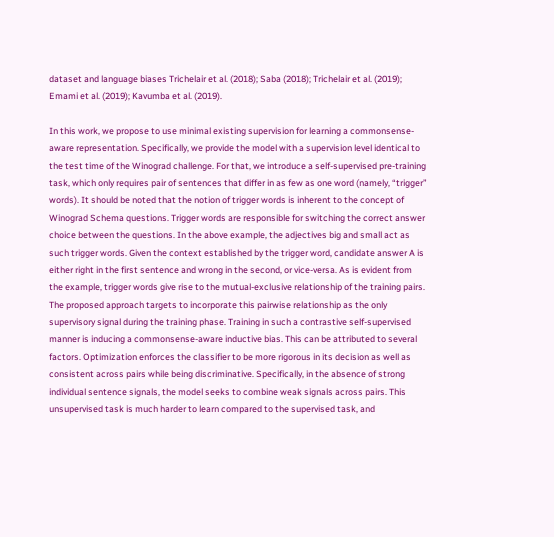dataset and language biases Trichelair et al. (2018); Saba (2018); Trichelair et al. (2019); Emami et al. (2019); Kavumba et al. (2019).

In this work, we propose to use minimal existing supervision for learning a commonsense-aware representation. Specifically, we provide the model with a supervision level identical to the test time of the Winograd challenge. For that, we introduce a self-supervised pre-training task, which only requires pair of sentences that differ in as few as one word (namely, “trigger” words). It should be noted that the notion of trigger words is inherent to the concept of Winograd Schema questions. Trigger words are responsible for switching the correct answer choice between the questions. In the above example, the adjectives big and small act as such trigger words. Given the context established by the trigger word, candidate answer A is either right in the first sentence and wrong in the second, or vice-versa. As is evident from the example, trigger words give rise to the mutual-exclusive relationship of the training pairs. The proposed approach targets to incorporate this pairwise relationship as the only supervisory signal during the training phase. Training in such a contrastive self-supervised manner is inducing a commonsense-aware inductive bias. This can be attributed to several factors. Optimization enforces the classifier to be more rigorous in its decision as well as consistent across pairs while being discriminative. Specifically, in the absence of strong individual sentence signals, the model seeks to combine weak signals across pairs. This unsupervised task is much harder to learn compared to the supervised task, and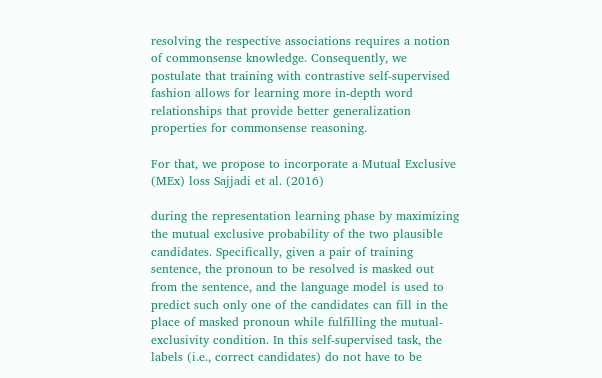resolving the respective associations requires a notion of commonsense knowledge. Consequently, we postulate that training with contrastive self-supervised fashion allows for learning more in-depth word relationships that provide better generalization properties for commonsense reasoning.

For that, we propose to incorporate a Mutual Exclusive (MEx) loss Sajjadi et al. (2016)

during the representation learning phase by maximizing the mutual exclusive probability of the two plausible candidates. Specifically, given a pair of training sentence, the pronoun to be resolved is masked out from the sentence, and the language model is used to predict such only one of the candidates can fill in the place of masked pronoun while fulfilling the mutual-exclusivity condition. In this self-supervised task, the labels (i.e., correct candidates) do not have to be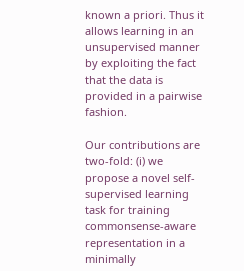known a priori. Thus it allows learning in an unsupervised manner by exploiting the fact that the data is provided in a pairwise fashion.

Our contributions are two-fold: (i) we propose a novel self-supervised learning task for training commonsense-aware representation in a minimally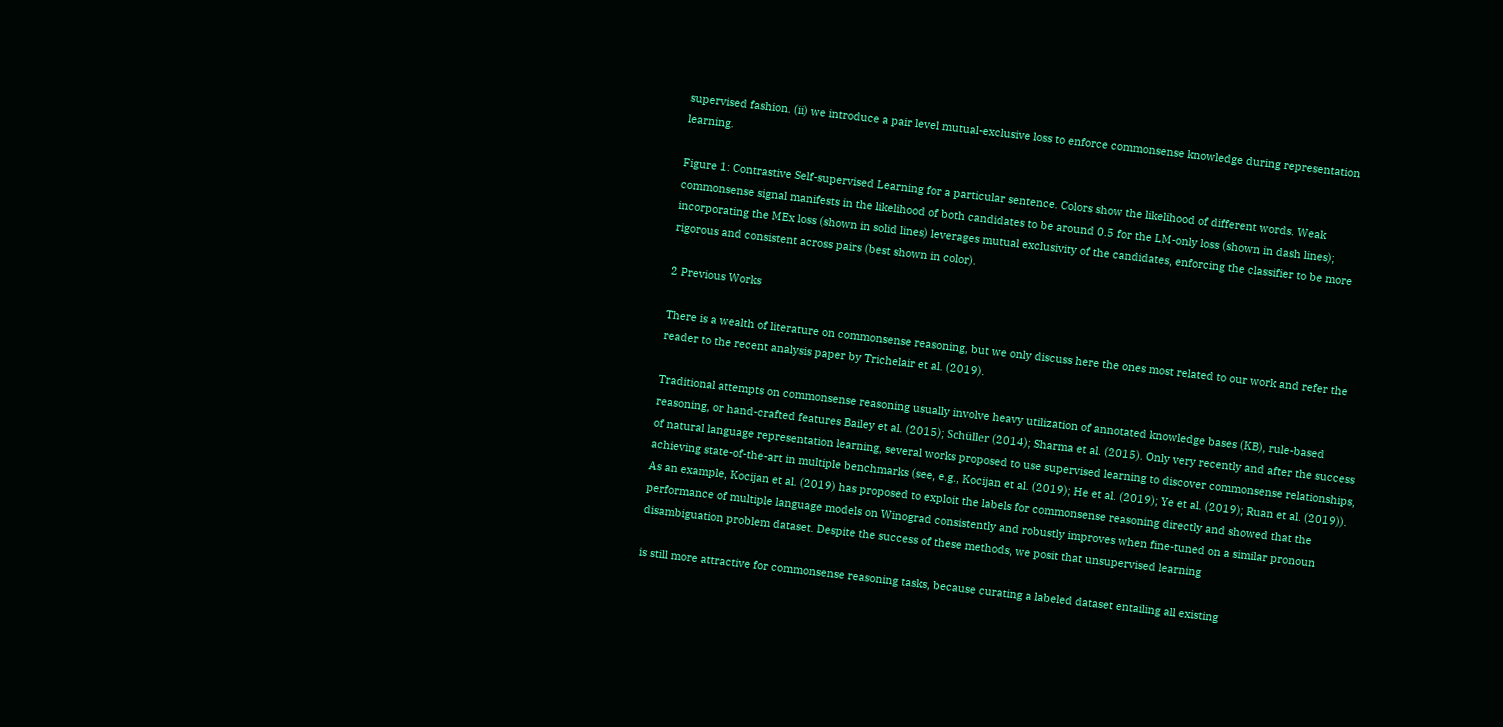supervised fashion. (ii) we introduce a pair level mutual-exclusive loss to enforce commonsense knowledge during representation learning.

Figure 1: Contrastive Self-supervised Learning for a particular sentence. Colors show the likelihood of different words. Weak commonsense signal manifests in the likelihood of both candidates to be around 0.5 for the LM-only loss (shown in dash lines); incorporating the MEx loss (shown in solid lines) leverages mutual exclusivity of the candidates, enforcing the classifier to be more rigorous and consistent across pairs (best shown in color).

2 Previous Works

There is a wealth of literature on commonsense reasoning, but we only discuss here the ones most related to our work and refer the reader to the recent analysis paper by Trichelair et al. (2019).

Traditional attempts on commonsense reasoning usually involve heavy utilization of annotated knowledge bases (KB), rule-based reasoning, or hand-crafted features Bailey et al. (2015); Schüller (2014); Sharma et al. (2015). Only very recently and after the success of natural language representation learning, several works proposed to use supervised learning to discover commonsense relationships, achieving state-of-the-art in multiple benchmarks (see, e.g., Kocijan et al. (2019); He et al. (2019); Ye et al. (2019); Ruan et al. (2019)). As an example, Kocijan et al. (2019) has proposed to exploit the labels for commonsense reasoning directly and showed that the performance of multiple language models on Winograd consistently and robustly improves when fine-tuned on a similar pronoun disambiguation problem dataset. Despite the success of these methods, we posit that unsupervised learning

is still more attractive for commonsense reasoning tasks, because curating a labeled dataset entailing all existing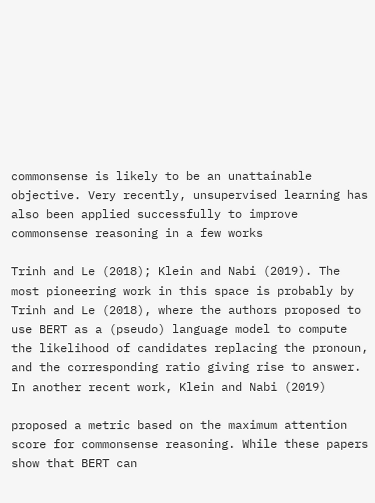commonsense is likely to be an unattainable objective. Very recently, unsupervised learning has also been applied successfully to improve commonsense reasoning in a few works

Trinh and Le (2018); Klein and Nabi (2019). The most pioneering work in this space is probably by  Trinh and Le (2018), where the authors proposed to use BERT as a (pseudo) language model to compute the likelihood of candidates replacing the pronoun, and the corresponding ratio giving rise to answer. In another recent work, Klein and Nabi (2019)

proposed a metric based on the maximum attention score for commonsense reasoning. While these papers show that BERT can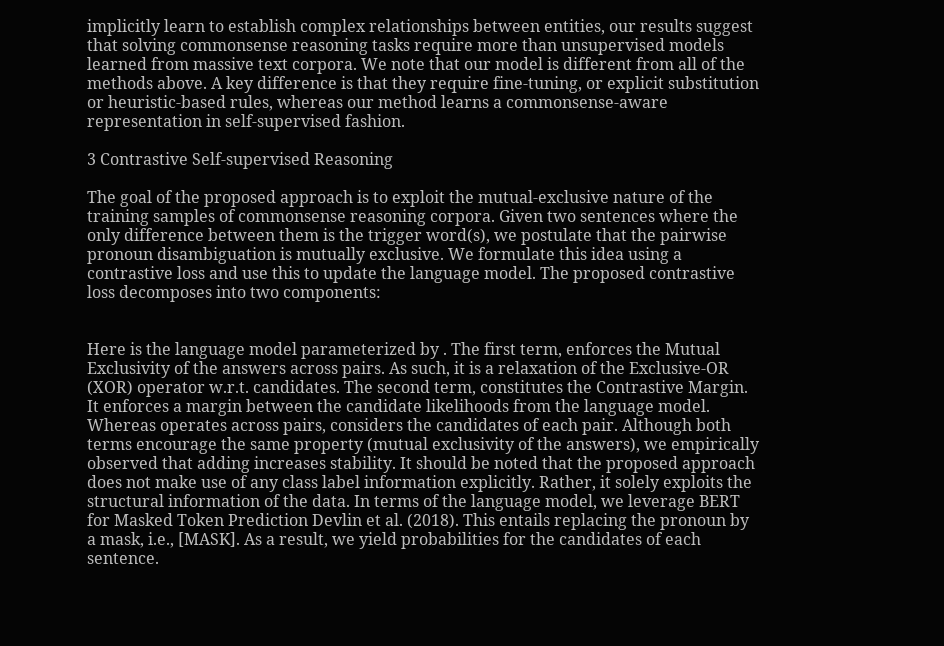implicitly learn to establish complex relationships between entities, our results suggest that solving commonsense reasoning tasks require more than unsupervised models learned from massive text corpora. We note that our model is different from all of the methods above. A key difference is that they require fine-tuning, or explicit substitution or heuristic-based rules, whereas our method learns a commonsense-aware representation in self-supervised fashion.

3 Contrastive Self-supervised Reasoning

The goal of the proposed approach is to exploit the mutual-exclusive nature of the training samples of commonsense reasoning corpora. Given two sentences where the only difference between them is the trigger word(s), we postulate that the pairwise pronoun disambiguation is mutually exclusive. We formulate this idea using a contrastive loss and use this to update the language model. The proposed contrastive loss decomposes into two components:


Here is the language model parameterized by . The first term, enforces the Mutual Exclusivity of the answers across pairs. As such, it is a relaxation of the Exclusive-OR (XOR) operator w.r.t. candidates. The second term, constitutes the Contrastive Margin. It enforces a margin between the candidate likelihoods from the language model. Whereas operates across pairs, considers the candidates of each pair. Although both terms encourage the same property (mutual exclusivity of the answers), we empirically observed that adding increases stability. It should be noted that the proposed approach does not make use of any class label information explicitly. Rather, it solely exploits the structural information of the data. In terms of the language model, we leverage BERT for Masked Token Prediction Devlin et al. (2018). This entails replacing the pronoun by a mask, i.e., [MASK]. As a result, we yield probabilities for the candidates of each sentence.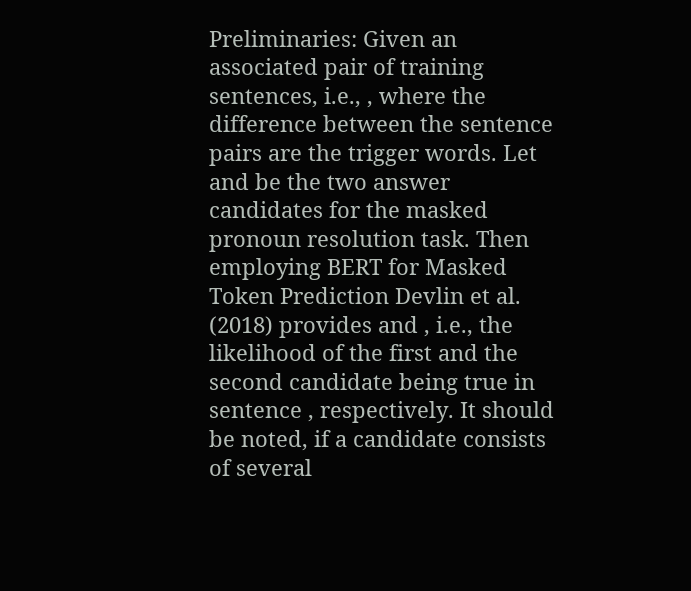Preliminaries: Given an associated pair of training sentences, i.e., , where the difference between the sentence pairs are the trigger words. Let and be the two answer candidates for the masked pronoun resolution task. Then employing BERT for Masked Token Prediction Devlin et al. (2018) provides and , i.e., the likelihood of the first and the second candidate being true in sentence , respectively. It should be noted, if a candidate consists of several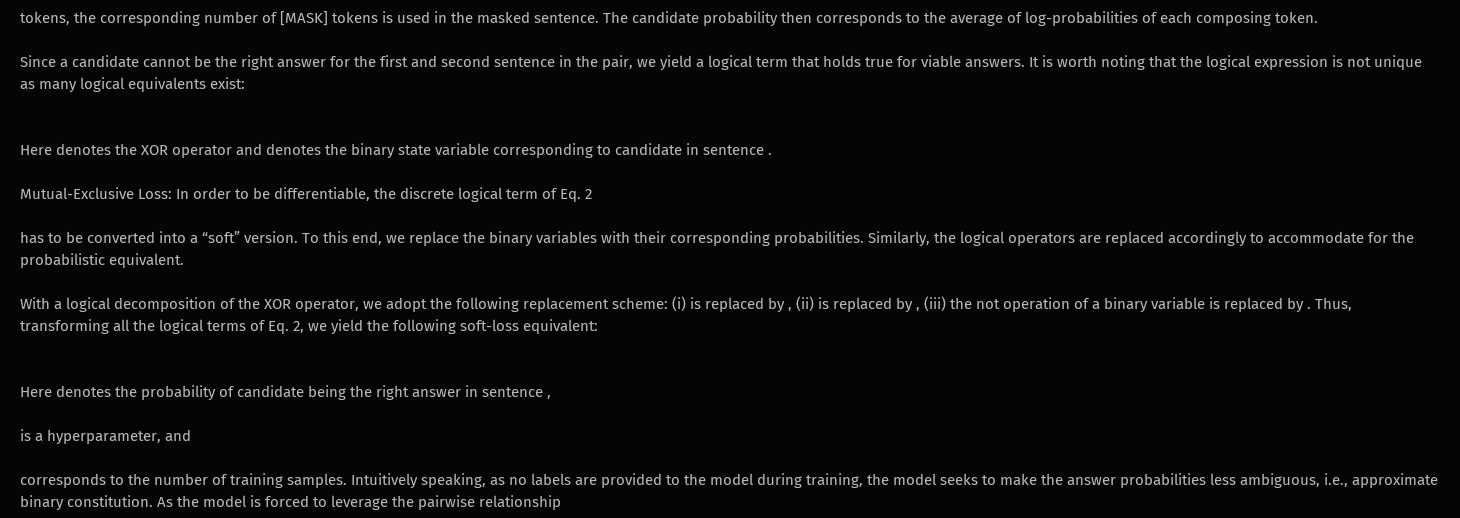tokens, the corresponding number of [MASK] tokens is used in the masked sentence. The candidate probability then corresponds to the average of log-probabilities of each composing token.

Since a candidate cannot be the right answer for the first and second sentence in the pair, we yield a logical term that holds true for viable answers. It is worth noting that the logical expression is not unique as many logical equivalents exist:


Here denotes the XOR operator and denotes the binary state variable corresponding to candidate in sentence .

Mutual-Exclusive Loss: In order to be differentiable, the discrete logical term of Eq. 2

has to be converted into a “soft” version. To this end, we replace the binary variables with their corresponding probabilities. Similarly, the logical operators are replaced accordingly to accommodate for the probabilistic equivalent.

With a logical decomposition of the XOR operator, we adopt the following replacement scheme: (i) is replaced by , (ii) is replaced by , (iii) the not operation of a binary variable is replaced by . Thus, transforming all the logical terms of Eq. 2, we yield the following soft-loss equivalent:


Here denotes the probability of candidate being the right answer in sentence ,

is a hyperparameter, and

corresponds to the number of training samples. Intuitively speaking, as no labels are provided to the model during training, the model seeks to make the answer probabilities less ambiguous, i.e., approximate binary constitution. As the model is forced to leverage the pairwise relationship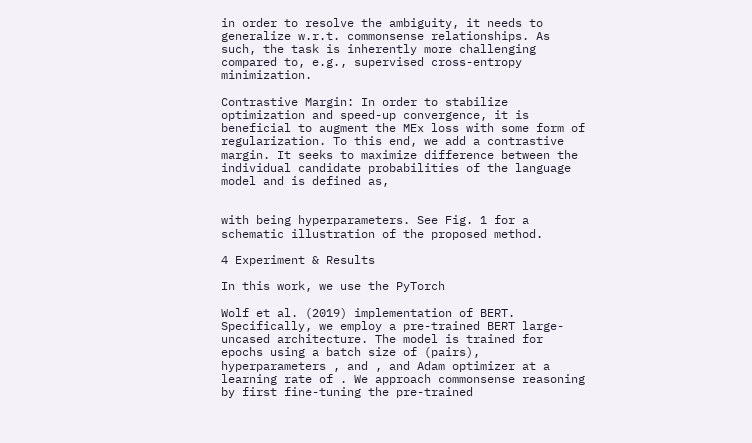in order to resolve the ambiguity, it needs to generalize w.r.t. commonsense relationships. As such, the task is inherently more challenging compared to, e.g., supervised cross-entropy minimization.

Contrastive Margin: In order to stabilize optimization and speed-up convergence, it is beneficial to augment the MEx loss with some form of regularization. To this end, we add a contrastive margin. It seeks to maximize difference between the individual candidate probabilities of the language model and is defined as,


with being hyperparameters. See Fig. 1 for a schematic illustration of the proposed method.

4 Experiment & Results

In this work, we use the PyTorch

Wolf et al. (2019) implementation of BERT. Specifically, we employ a pre-trained BERT large-uncased architecture. The model is trained for epochs using a batch size of (pairs), hyperparameters , and , and Adam optimizer at a learning rate of . We approach commonsense reasoning by first fine-tuning the pre-trained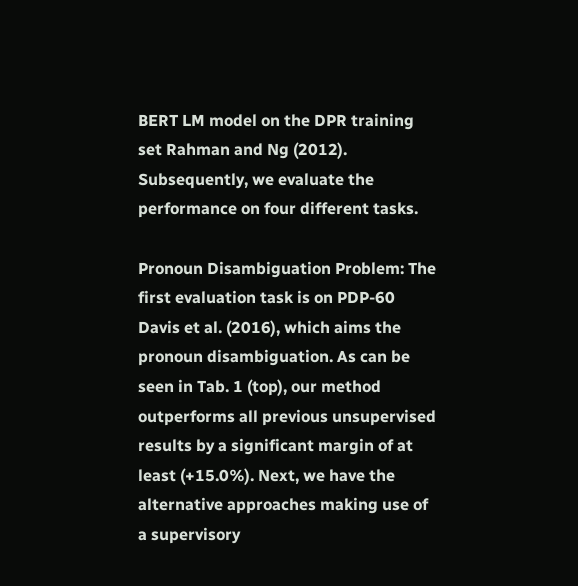BERT LM model on the DPR training set Rahman and Ng (2012). Subsequently, we evaluate the performance on four different tasks.

Pronoun Disambiguation Problem: The first evaluation task is on PDP-60 Davis et al. (2016), which aims the pronoun disambiguation. As can be seen in Tab. 1 (top), our method outperforms all previous unsupervised results by a significant margin of at least (+15.0%). Next, we have the alternative approaches making use of a supervisory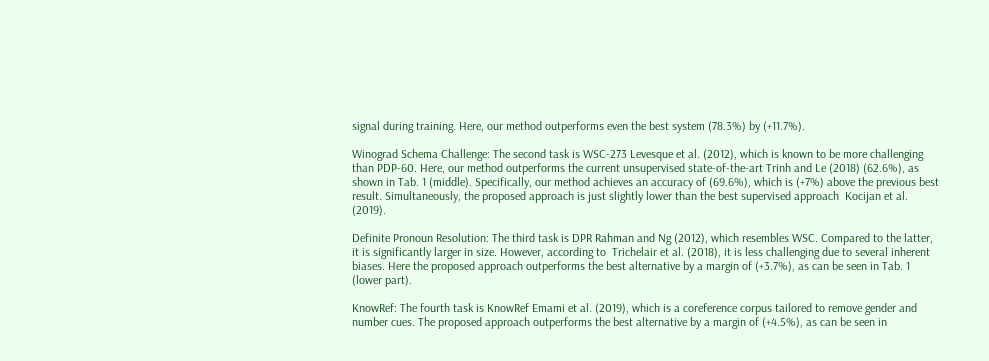signal during training. Here, our method outperforms even the best system (78.3%) by (+11.7%).

Winograd Schema Challenge: The second task is WSC-273 Levesque et al. (2012), which is known to be more challenging than PDP-60. Here, our method outperforms the current unsupervised state-of-the-art Trinh and Le (2018) (62.6%), as shown in Tab. 1 (middle). Specifically, our method achieves an accuracy of (69.6%), which is (+7%) above the previous best result. Simultaneously, the proposed approach is just slightly lower than the best supervised approach  Kocijan et al. (2019).

Definite Pronoun Resolution: The third task is DPR Rahman and Ng (2012), which resembles WSC. Compared to the latter, it is significantly larger in size. However, according to  Trichelair et al. (2018), it is less challenging due to several inherent biases. Here the proposed approach outperforms the best alternative by a margin of (+3.7%), as can be seen in Tab. 1 (lower part).

KnowRef: The fourth task is KnowRef Emami et al. (2019), which is a coreference corpus tailored to remove gender and number cues. The proposed approach outperforms the best alternative by a margin of (+4.5%), as can be seen in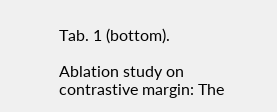Tab. 1 (bottom).

Ablation study on contrastive margin: The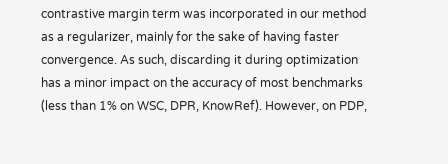contrastive margin term was incorporated in our method as a regularizer, mainly for the sake of having faster convergence. As such, discarding it during optimization has a minor impact on the accuracy of most benchmarks (less than 1% on WSC, DPR, KnowRef). However, on PDP,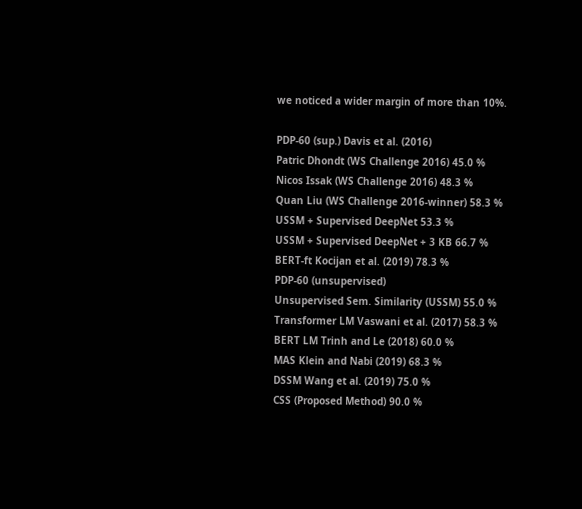we noticed a wider margin of more than 10%.

PDP-60 (sup.) Davis et al. (2016)
Patric Dhondt (WS Challenge 2016) 45.0 %
Nicos Issak (WS Challenge 2016) 48.3 %
Quan Liu (WS Challenge 2016-winner) 58.3 %
USSM + Supervised DeepNet 53.3 %
USSM + Supervised DeepNet + 3 KB 66.7 %
BERT-ft Kocijan et al. (2019) 78.3 %
PDP-60 (unsupervised)
Unsupervised Sem. Similarity (USSM) 55.0 %
Transformer LM Vaswani et al. (2017) 58.3 %
BERT LM Trinh and Le (2018) 60.0 %
MAS Klein and Nabi (2019) 68.3 %
DSSM Wang et al. (2019) 75.0 %
CSS (Proposed Method) 90.0 %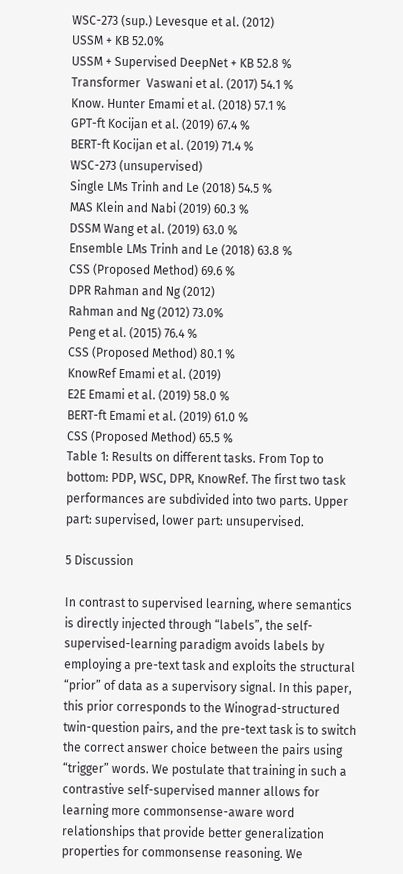WSC-273 (sup.) Levesque et al. (2012)
USSM + KB 52.0%
USSM + Supervised DeepNet + KB 52.8 %
Transformer  Vaswani et al. (2017) 54.1 %
Know. Hunter Emami et al. (2018) 57.1 %
GPT-ft Kocijan et al. (2019) 67.4 %
BERT-ft Kocijan et al. (2019) 71.4 %
WSC-273 (unsupervised)
Single LMs Trinh and Le (2018) 54.5 %
MAS Klein and Nabi (2019) 60.3 %
DSSM Wang et al. (2019) 63.0 %
Ensemble LMs Trinh and Le (2018) 63.8 %
CSS (Proposed Method) 69.6 %
DPR Rahman and Ng (2012)
Rahman and Ng (2012) 73.0%
Peng et al. (2015) 76.4 %
CSS (Proposed Method) 80.1 %
KnowRef Emami et al. (2019)
E2E Emami et al. (2019) 58.0 %
BERT-ft Emami et al. (2019) 61.0 %
CSS (Proposed Method) 65.5 %
Table 1: Results on different tasks. From Top to bottom: PDP, WSC, DPR, KnowRef. The first two task performances are subdivided into two parts. Upper part: supervised, lower part: unsupervised.

5 Discussion

In contrast to supervised learning, where semantics is directly injected through “labels”, the self-supervised-learning paradigm avoids labels by employing a pre-text task and exploits the structural “prior” of data as a supervisory signal. In this paper, this prior corresponds to the Winograd-structured twin-question pairs, and the pre-text task is to switch the correct answer choice between the pairs using “trigger” words. We postulate that training in such a contrastive self-supervised manner allows for learning more commonsense-aware word relationships that provide better generalization properties for commonsense reasoning. We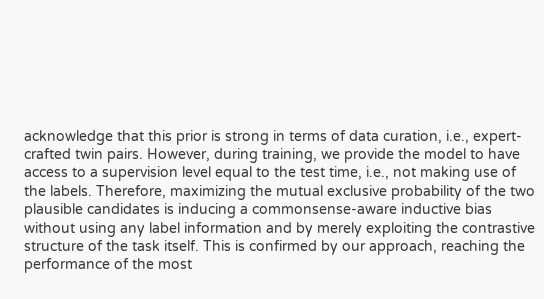acknowledge that this prior is strong in terms of data curation, i.e., expert-crafted twin pairs. However, during training, we provide the model to have access to a supervision level equal to the test time, i.e., not making use of the labels. Therefore, maximizing the mutual exclusive probability of the two plausible candidates is inducing a commonsense-aware inductive bias without using any label information and by merely exploiting the contrastive structure of the task itself. This is confirmed by our approach, reaching the performance of the most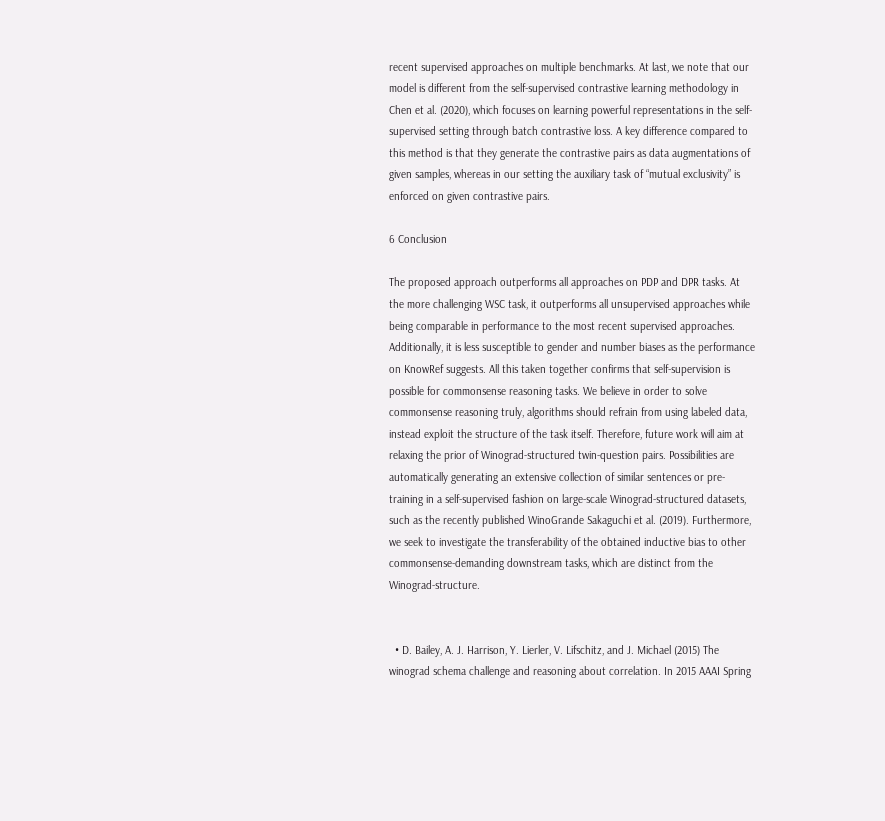recent supervised approaches on multiple benchmarks. At last, we note that our model is different from the self-supervised contrastive learning methodology in Chen et al. (2020), which focuses on learning powerful representations in the self-supervised setting through batch contrastive loss. A key difference compared to this method is that they generate the contrastive pairs as data augmentations of given samples, whereas in our setting the auxiliary task of “mutual exclusivity” is enforced on given contrastive pairs.

6 Conclusion

The proposed approach outperforms all approaches on PDP and DPR tasks. At the more challenging WSC task, it outperforms all unsupervised approaches while being comparable in performance to the most recent supervised approaches. Additionally, it is less susceptible to gender and number biases as the performance on KnowRef suggests. All this taken together confirms that self-supervision is possible for commonsense reasoning tasks. We believe in order to solve commonsense reasoning truly, algorithms should refrain from using labeled data, instead exploit the structure of the task itself. Therefore, future work will aim at relaxing the prior of Winograd-structured twin-question pairs. Possibilities are automatically generating an extensive collection of similar sentences or pre-training in a self-supervised fashion on large-scale Winograd-structured datasets, such as the recently published WinoGrande Sakaguchi et al. (2019). Furthermore, we seek to investigate the transferability of the obtained inductive bias to other commonsense-demanding downstream tasks, which are distinct from the Winograd-structure.


  • D. Bailey, A. J. Harrison, Y. Lierler, V. Lifschitz, and J. Michael (2015) The winograd schema challenge and reasoning about correlation. In 2015 AAAI Spring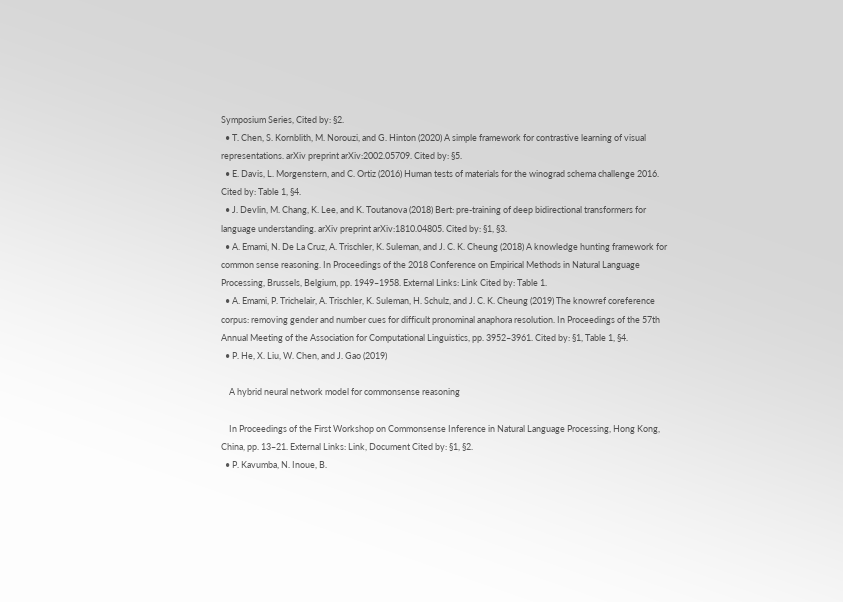Symposium Series, Cited by: §2.
  • T. Chen, S. Kornblith, M. Norouzi, and G. Hinton (2020) A simple framework for contrastive learning of visual representations. arXiv preprint arXiv:2002.05709. Cited by: §5.
  • E. Davis, L. Morgenstern, and C. Ortiz (2016) Human tests of materials for the winograd schema challenge 2016. Cited by: Table 1, §4.
  • J. Devlin, M. Chang, K. Lee, and K. Toutanova (2018) Bert: pre-training of deep bidirectional transformers for language understanding. arXiv preprint arXiv:1810.04805. Cited by: §1, §3.
  • A. Emami, N. De La Cruz, A. Trischler, K. Suleman, and J. C. K. Cheung (2018) A knowledge hunting framework for common sense reasoning. In Proceedings of the 2018 Conference on Empirical Methods in Natural Language Processing, Brussels, Belgium, pp. 1949–1958. External Links: Link Cited by: Table 1.
  • A. Emami, P. Trichelair, A. Trischler, K. Suleman, H. Schulz, and J. C. K. Cheung (2019) The knowref coreference corpus: removing gender and number cues for difficult pronominal anaphora resolution. In Proceedings of the 57th Annual Meeting of the Association for Computational Linguistics, pp. 3952–3961. Cited by: §1, Table 1, §4.
  • P. He, X. Liu, W. Chen, and J. Gao (2019)

    A hybrid neural network model for commonsense reasoning

    In Proceedings of the First Workshop on Commonsense Inference in Natural Language Processing, Hong Kong, China, pp. 13–21. External Links: Link, Document Cited by: §1, §2.
  • P. Kavumba, N. Inoue, B.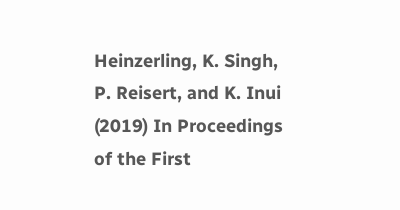Heinzerling, K. Singh, P. Reisert, and K. Inui (2019) In Proceedings of the First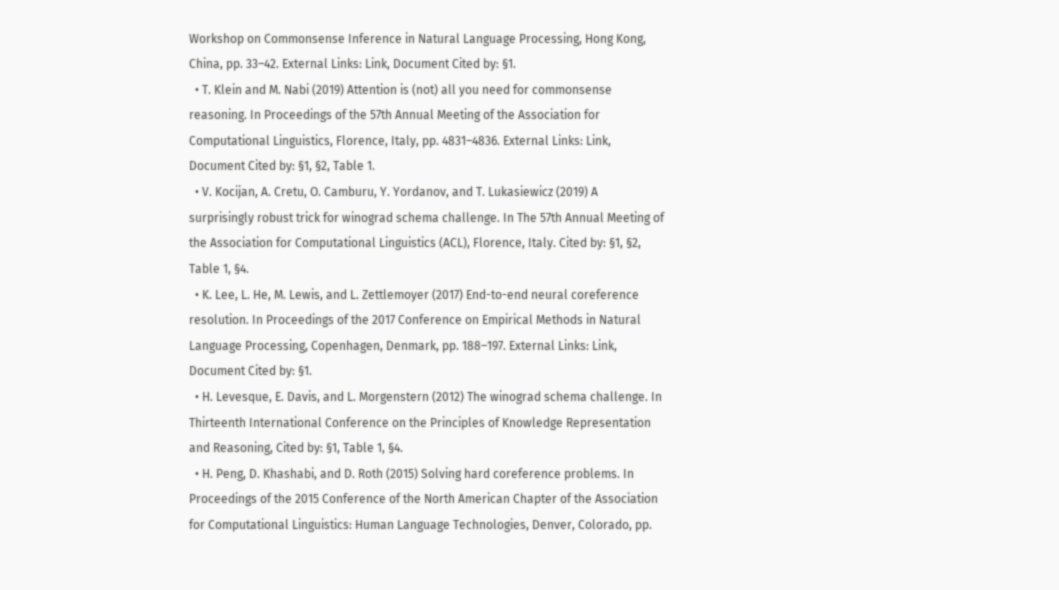Workshop on Commonsense Inference in Natural Language Processing, Hong Kong, China, pp. 33–42. External Links: Link, Document Cited by: §1.
  • T. Klein and M. Nabi (2019) Attention is (not) all you need for commonsense reasoning. In Proceedings of the 57th Annual Meeting of the Association for Computational Linguistics, Florence, Italy, pp. 4831–4836. External Links: Link, Document Cited by: §1, §2, Table 1.
  • V. Kocijan, A. Cretu, O. Camburu, Y. Yordanov, and T. Lukasiewicz (2019) A surprisingly robust trick for winograd schema challenge. In The 57th Annual Meeting of the Association for Computational Linguistics (ACL), Florence, Italy. Cited by: §1, §2, Table 1, §4.
  • K. Lee, L. He, M. Lewis, and L. Zettlemoyer (2017) End-to-end neural coreference resolution. In Proceedings of the 2017 Conference on Empirical Methods in Natural Language Processing, Copenhagen, Denmark, pp. 188–197. External Links: Link, Document Cited by: §1.
  • H. Levesque, E. Davis, and L. Morgenstern (2012) The winograd schema challenge. In Thirteenth International Conference on the Principles of Knowledge Representation and Reasoning, Cited by: §1, Table 1, §4.
  • H. Peng, D. Khashabi, and D. Roth (2015) Solving hard coreference problems. In Proceedings of the 2015 Conference of the North American Chapter of the Association for Computational Linguistics: Human Language Technologies, Denver, Colorado, pp.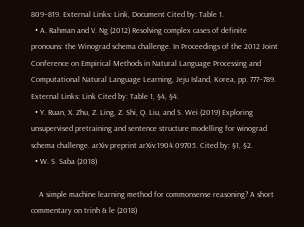809–819. External Links: Link, Document Cited by: Table 1.
  • A. Rahman and V. Ng (2012) Resolving complex cases of definite pronouns: the Winograd schema challenge. In Proceedings of the 2012 Joint Conference on Empirical Methods in Natural Language Processing and Computational Natural Language Learning, Jeju Island, Korea, pp. 777–789. External Links: Link Cited by: Table 1, §4, §4.
  • Y. Ruan, X. Zhu, Z. Ling, Z. Shi, Q. Liu, and S. Wei (2019) Exploring unsupervised pretraining and sentence structure modelling for winograd schema challenge. arXiv preprint arXiv:1904.09705. Cited by: §1, §2.
  • W. S. Saba (2018)

    A simple machine learning method for commonsense reasoning? A short commentary on trinh & le (2018)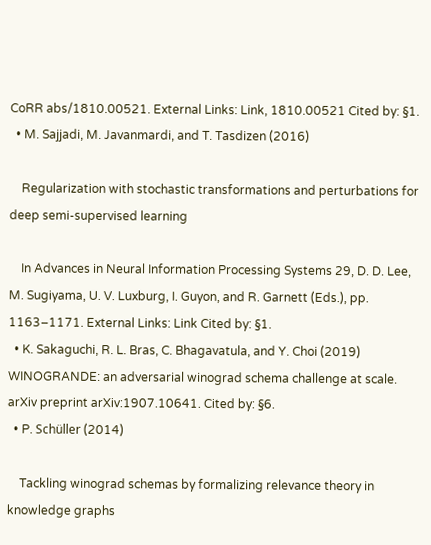CoRR abs/1810.00521. External Links: Link, 1810.00521 Cited by: §1.
  • M. Sajjadi, M. Javanmardi, and T. Tasdizen (2016)

    Regularization with stochastic transformations and perturbations for deep semi-supervised learning

    In Advances in Neural Information Processing Systems 29, D. D. Lee, M. Sugiyama, U. V. Luxburg, I. Guyon, and R. Garnett (Eds.), pp. 1163–1171. External Links: Link Cited by: §1.
  • K. Sakaguchi, R. L. Bras, C. Bhagavatula, and Y. Choi (2019) WINOGRANDE: an adversarial winograd schema challenge at scale. arXiv preprint arXiv:1907.10641. Cited by: §6.
  • P. Schüller (2014)

    Tackling winograd schemas by formalizing relevance theory in knowledge graphs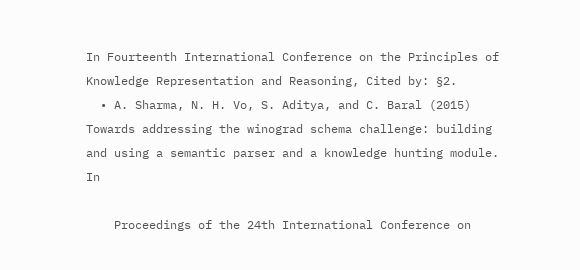In Fourteenth International Conference on the Principles of Knowledge Representation and Reasoning, Cited by: §2.
  • A. Sharma, N. H. Vo, S. Aditya, and C. Baral (2015) Towards addressing the winograd schema challenge: building and using a semantic parser and a knowledge hunting module. In

    Proceedings of the 24th International Conference on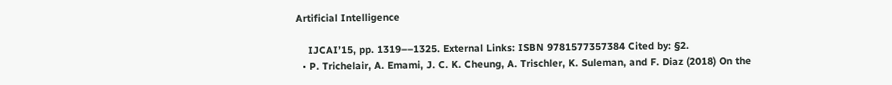Artificial Intelligence

    IJCAI’15, pp. 1319––1325. External Links: ISBN 9781577357384 Cited by: §2.
  • P. Trichelair, A. Emami, J. C. K. Cheung, A. Trischler, K. Suleman, and F. Diaz (2018) On the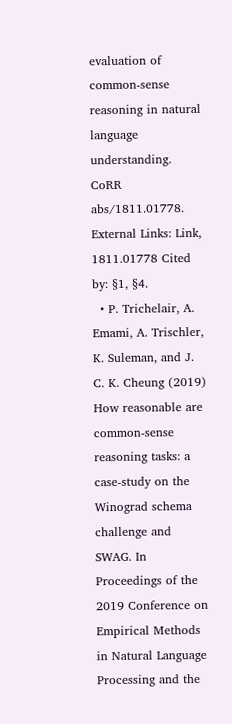evaluation of common-sense reasoning in natural language understanding. CoRR abs/1811.01778. External Links: Link, 1811.01778 Cited by: §1, §4.
  • P. Trichelair, A. Emami, A. Trischler, K. Suleman, and J. C. K. Cheung (2019) How reasonable are common-sense reasoning tasks: a case-study on the Winograd schema challenge and SWAG. In Proceedings of the 2019 Conference on Empirical Methods in Natural Language Processing and the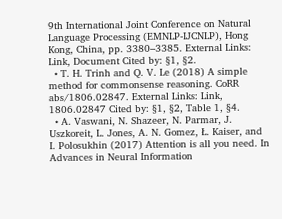9th International Joint Conference on Natural Language Processing (EMNLP-IJCNLP), Hong Kong, China, pp. 3380–3385. External Links: Link, Document Cited by: §1, §2.
  • T. H. Trinh and Q. V. Le (2018) A simple method for commonsense reasoning. CoRR abs/1806.02847. External Links: Link, 1806.02847 Cited by: §1, §2, Table 1, §4.
  • A. Vaswani, N. Shazeer, N. Parmar, J. Uszkoreit, L. Jones, A. N. Gomez, Ł. Kaiser, and I. Polosukhin (2017) Attention is all you need. In Advances in Neural Information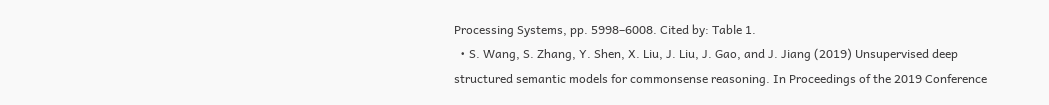Processing Systems, pp. 5998–6008. Cited by: Table 1.
  • S. Wang, S. Zhang, Y. Shen, X. Liu, J. Liu, J. Gao, and J. Jiang (2019) Unsupervised deep structured semantic models for commonsense reasoning. In Proceedings of the 2019 Conference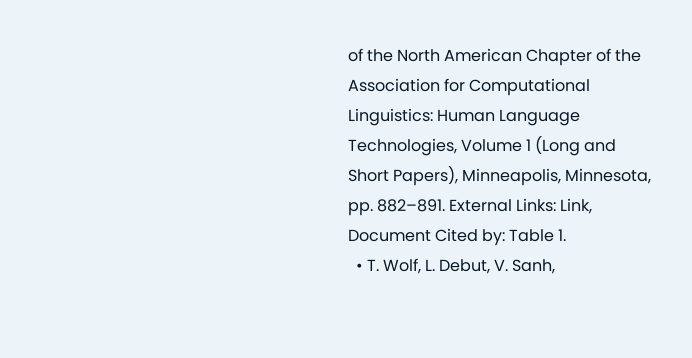of the North American Chapter of the Association for Computational Linguistics: Human Language Technologies, Volume 1 (Long and Short Papers), Minneapolis, Minnesota, pp. 882–891. External Links: Link, Document Cited by: Table 1.
  • T. Wolf, L. Debut, V. Sanh,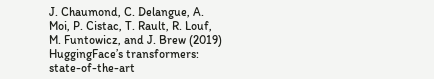J. Chaumond, C. Delangue, A. Moi, P. Cistac, T. Rault, R. Louf, M. Funtowicz, and J. Brew (2019) HuggingFace’s transformers: state-of-the-art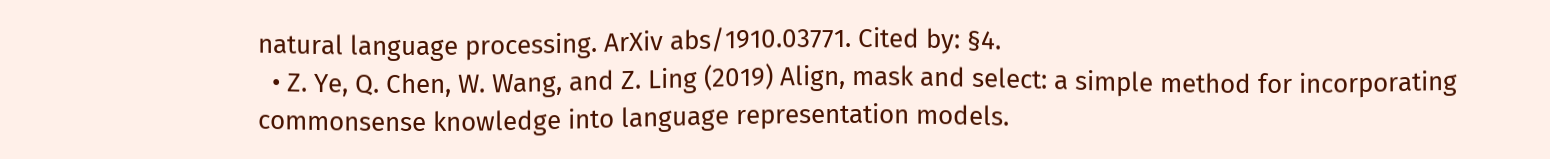natural language processing. ArXiv abs/1910.03771. Cited by: §4.
  • Z. Ye, Q. Chen, W. Wang, and Z. Ling (2019) Align, mask and select: a simple method for incorporating commonsense knowledge into language representation models.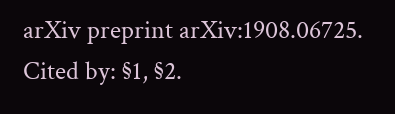arXiv preprint arXiv:1908.06725. Cited by: §1, §2.